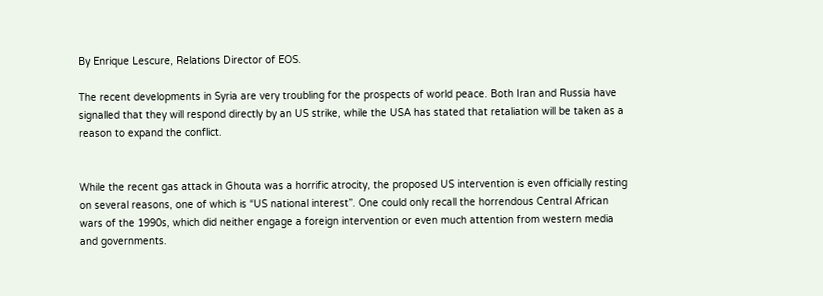By Enrique Lescure, Relations Director of EOS.

The recent developments in Syria are very troubling for the prospects of world peace. Both Iran and Russia have signalled that they will respond directly by an US strike, while the USA has stated that retaliation will be taken as a reason to expand the conflict.


While the recent gas attack in Ghouta was a horrific atrocity, the proposed US intervention is even officially resting on several reasons, one of which is “US national interest”. One could only recall the horrendous Central African wars of the 1990s, which did neither engage a foreign intervention or even much attention from western media and governments.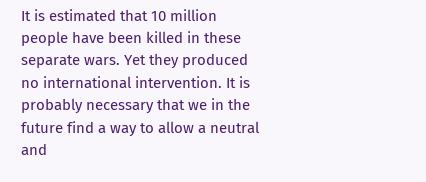It is estimated that 10 million people have been killed in these separate wars. Yet they produced no international intervention. It is probably necessary that we in the future find a way to allow a neutral and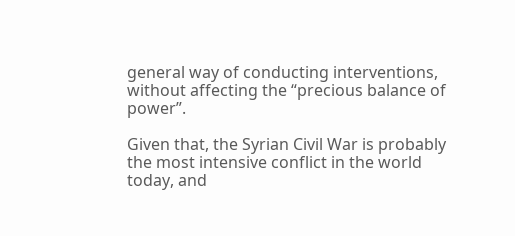general way of conducting interventions, without affecting the “precious balance of power”.

Given that, the Syrian Civil War is probably the most intensive conflict in the world today, and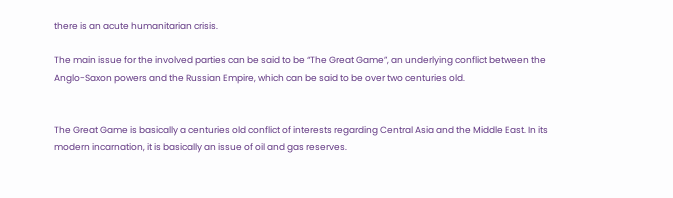there is an acute humanitarian crisis.

The main issue for the involved parties can be said to be “The Great Game”, an underlying conflict between the Anglo-Saxon powers and the Russian Empire, which can be said to be over two centuries old.


The Great Game is basically a centuries old conflict of interests regarding Central Asia and the Middle East. In its modern incarnation, it is basically an issue of oil and gas reserves.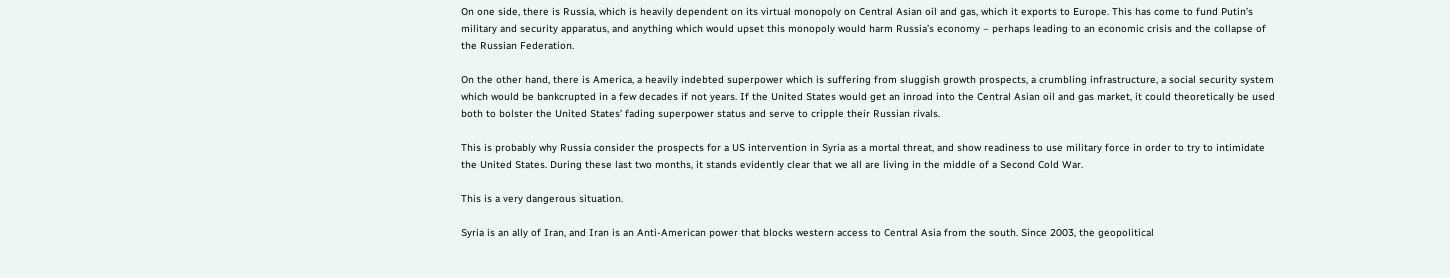On one side, there is Russia, which is heavily dependent on its virtual monopoly on Central Asian oil and gas, which it exports to Europe. This has come to fund Putin’s military and security apparatus, and anything which would upset this monopoly would harm Russia’s economy – perhaps leading to an economic crisis and the collapse of the Russian Federation.

On the other hand, there is America, a heavily indebted superpower which is suffering from sluggish growth prospects, a crumbling infrastructure, a social security system which would be bankcrupted in a few decades if not years. If the United States would get an inroad into the Central Asian oil and gas market, it could theoretically be used both to bolster the United States’ fading superpower status and serve to cripple their Russian rivals.

This is probably why Russia consider the prospects for a US intervention in Syria as a mortal threat, and show readiness to use military force in order to try to intimidate the United States. During these last two months, it stands evidently clear that we all are living in the middle of a Second Cold War.

This is a very dangerous situation.

Syria is an ally of Iran, and Iran is an Anti-American power that blocks western access to Central Asia from the south. Since 2003, the geopolitical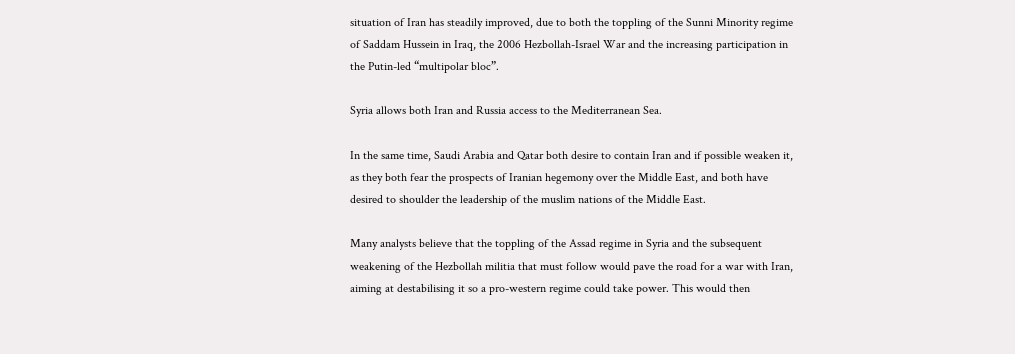situation of Iran has steadily improved, due to both the toppling of the Sunni Minority regime of Saddam Hussein in Iraq, the 2006 Hezbollah-Israel War and the increasing participation in the Putin-led “multipolar bloc”.

Syria allows both Iran and Russia access to the Mediterranean Sea.

In the same time, Saudi Arabia and Qatar both desire to contain Iran and if possible weaken it, as they both fear the prospects of Iranian hegemony over the Middle East, and both have desired to shoulder the leadership of the muslim nations of the Middle East.

Many analysts believe that the toppling of the Assad regime in Syria and the subsequent weakening of the Hezbollah militia that must follow would pave the road for a war with Iran, aiming at destabilising it so a pro-western regime could take power. This would then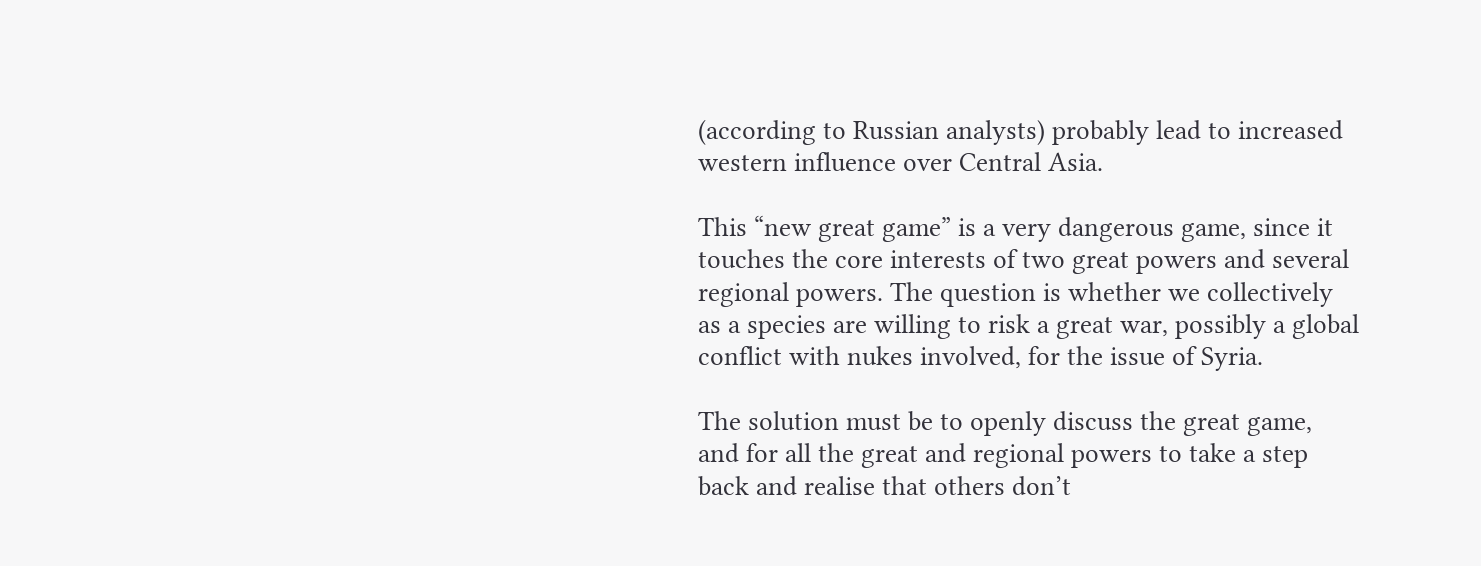(according to Russian analysts) probably lead to increased western influence over Central Asia.

This “new great game” is a very dangerous game, since it touches the core interests of two great powers and several regional powers. The question is whether we collectively as a species are willing to risk a great war, possibly a global conflict with nukes involved, for the issue of Syria.

The solution must be to openly discuss the great game, and for all the great and regional powers to take a step back and realise that others don’t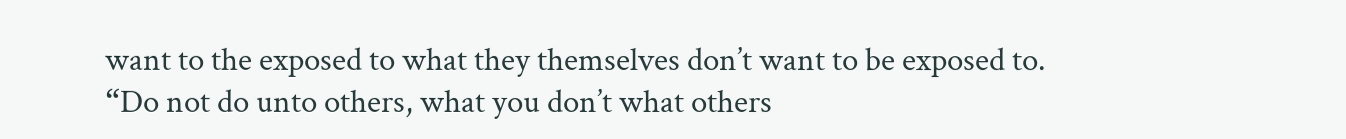want to the exposed to what they themselves don’t want to be exposed to. “Do not do unto others, what you don’t what others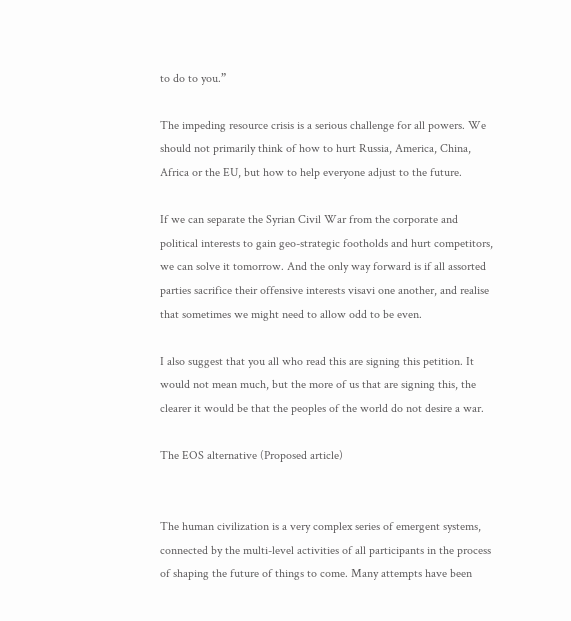to do to you.”

The impeding resource crisis is a serious challenge for all powers. We should not primarily think of how to hurt Russia, America, China, Africa or the EU, but how to help everyone adjust to the future.

If we can separate the Syrian Civil War from the corporate and political interests to gain geo-strategic footholds and hurt competitors, we can solve it tomorrow. And the only way forward is if all assorted parties sacrifice their offensive interests visavi one another, and realise that sometimes we might need to allow odd to be even.

I also suggest that you all who read this are signing this petition. It would not mean much, but the more of us that are signing this, the clearer it would be that the peoples of the world do not desire a war.

The EOS alternative (Proposed article)


The human civilization is a very complex series of emergent systems, connected by the multi-level activities of all participants in the process of shaping the future of things to come. Many attempts have been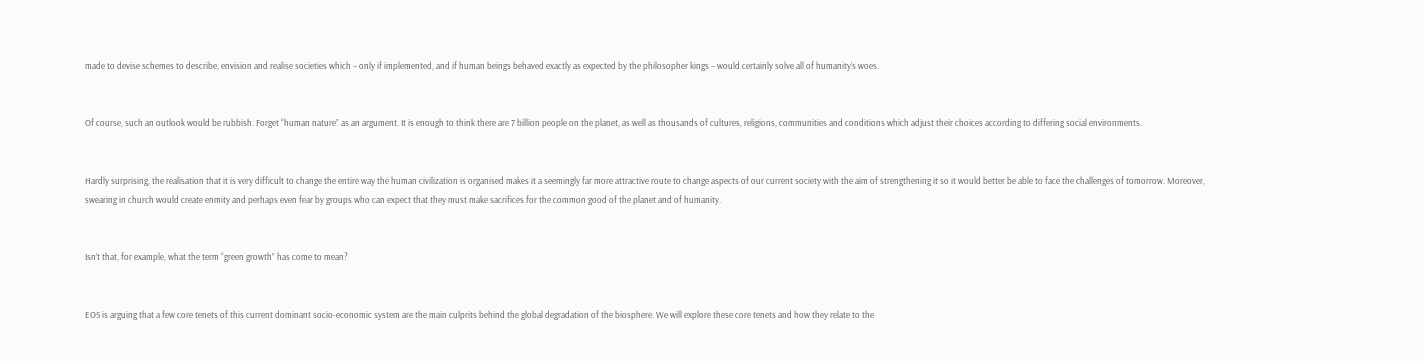made to devise schemes to describe, envision and realise societies which – only if implemented, and if human beings behaved exactly as expected by the philosopher kings – would certainly solve all of humanity’s woes.


Of course, such an outlook would be rubbish. Forget “human nature” as an argument. It is enough to think there are 7 billion people on the planet, as well as thousands of cultures, religions, communities and conditions which adjust their choices according to differing social environments.


Hardly surprising, the realisation that it is very difficult to change the entire way the human civilization is organised makes it a seemingly far more attractive route to change aspects of our current society with the aim of strengthening it so it would better be able to face the challenges of tomorrow. Moreover, swearing in church would create enmity and perhaps even fear by groups who can expect that they must make sacrifices for the common good of the planet and of humanity.


Isn’t that, for example, what the term “green growth” has come to mean?


EOS is arguing that a few core tenets of this current dominant socio-economic system are the main culprits behind the global degradation of the biosphere. We will explore these core tenets and how they relate to the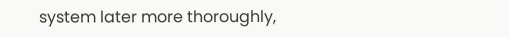system later more thoroughly,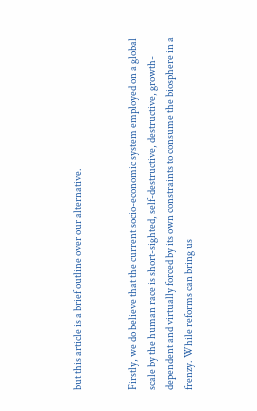but this article is a brief outline over our alternative.


Firstly, we do believe that the current socio-economic system employed on a global scale by the human race is short-sighted, self-destructive, destructive, growth-dependent and virtually forced by its own constraints to consume the biosphere in a frenzy. While reforms can bring us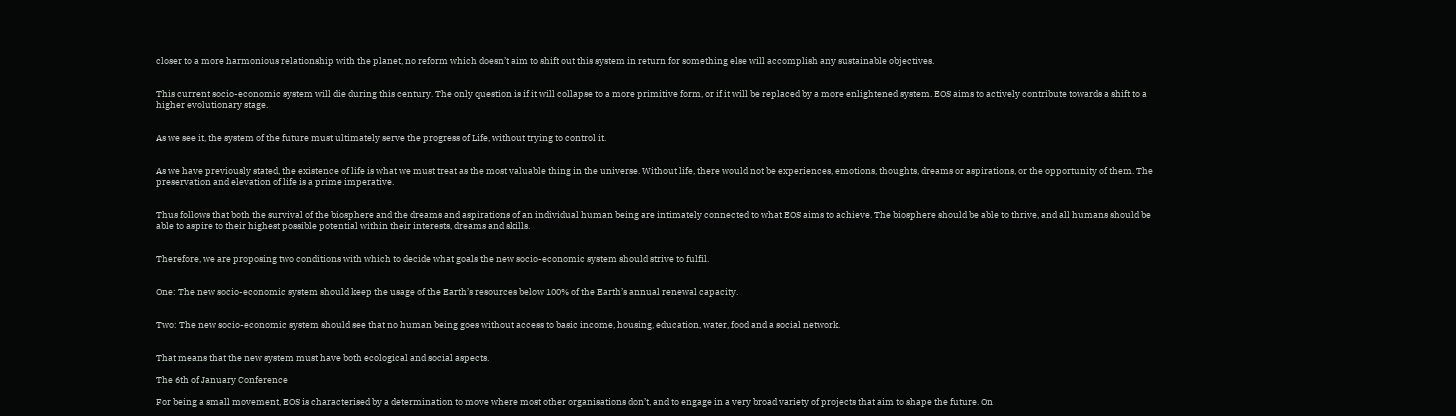closer to a more harmonious relationship with the planet, no reform which doesn’t aim to shift out this system in return for something else will accomplish any sustainable objectives.


This current socio-economic system will die during this century. The only question is if it will collapse to a more primitive form, or if it will be replaced by a more enlightened system. EOS aims to actively contribute towards a shift to a higher evolutionary stage.


As we see it, the system of the future must ultimately serve the progress of Life, without trying to control it.


As we have previously stated, the existence of life is what we must treat as the most valuable thing in the universe. Without life, there would not be experiences, emotions, thoughts, dreams or aspirations, or the opportunity of them. The preservation and elevation of life is a prime imperative.


Thus follows that both the survival of the biosphere and the dreams and aspirations of an individual human being are intimately connected to what EOS aims to achieve. The biosphere should be able to thrive, and all humans should be able to aspire to their highest possible potential within their interests, dreams and skills.


Therefore, we are proposing two conditions with which to decide what goals the new socio-economic system should strive to fulfil.


One: The new socio-economic system should keep the usage of the Earth’s resources below 100% of the Earth’s annual renewal capacity.


Two: The new socio-economic system should see that no human being goes without access to basic income, housing, education, water, food and a social network.


That means that the new system must have both ecological and social aspects.

The 6th of January Conference

For being a small movement, EOS is characterised by a determination to move where most other organisations don’t, and to engage in a very broad variety of projects that aim to shape the future. On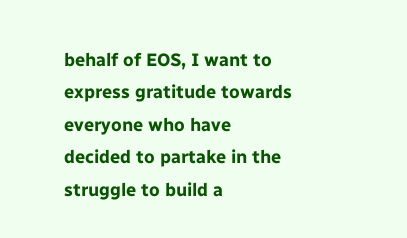behalf of EOS, I want to express gratitude towards everyone who have decided to partake in the struggle to build a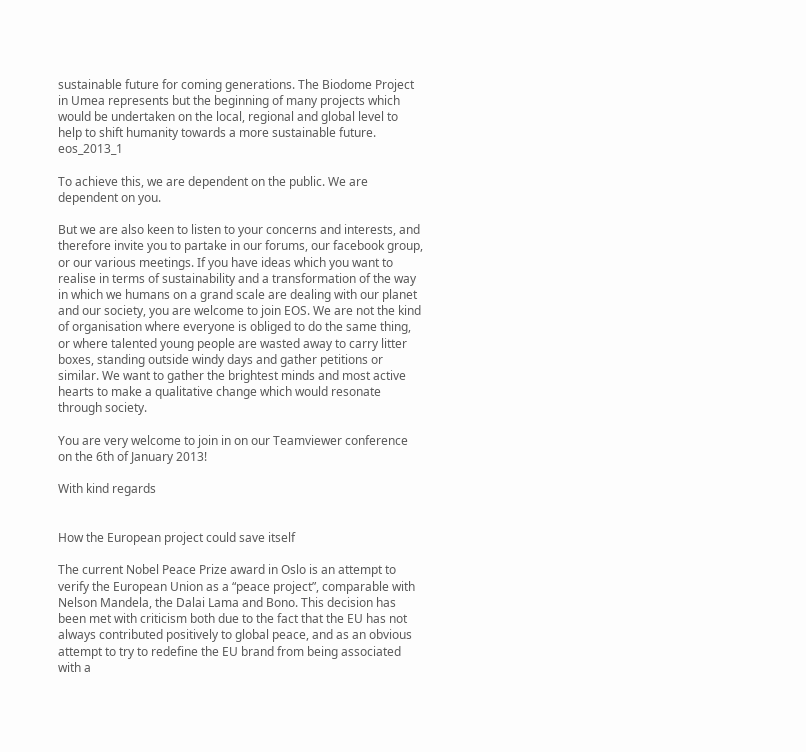sustainable future for coming generations. The Biodome Project in Umea represents but the beginning of many projects which would be undertaken on the local, regional and global level to help to shift humanity towards a more sustainable future. eos_2013_1

To achieve this, we are dependent on the public. We are dependent on you.

But we are also keen to listen to your concerns and interests, and therefore invite you to partake in our forums, our facebook group, or our various meetings. If you have ideas which you want to realise in terms of sustainability and a transformation of the way in which we humans on a grand scale are dealing with our planet and our society, you are welcome to join EOS. We are not the kind of organisation where everyone is obliged to do the same thing, or where talented young people are wasted away to carry litter boxes, standing outside windy days and gather petitions or similar. We want to gather the brightest minds and most active hearts to make a qualitative change which would resonate through society.

You are very welcome to join in on our Teamviewer conference on the 6th of January 2013!

With kind regards


How the European project could save itself

The current Nobel Peace Prize award in Oslo is an attempt to verify the European Union as a “peace project”, comparable with Nelson Mandela, the Dalai Lama and Bono. This decision has been met with criticism both due to the fact that the EU has not always contributed positively to global peace, and as an obvious attempt to try to redefine the EU brand from being associated with a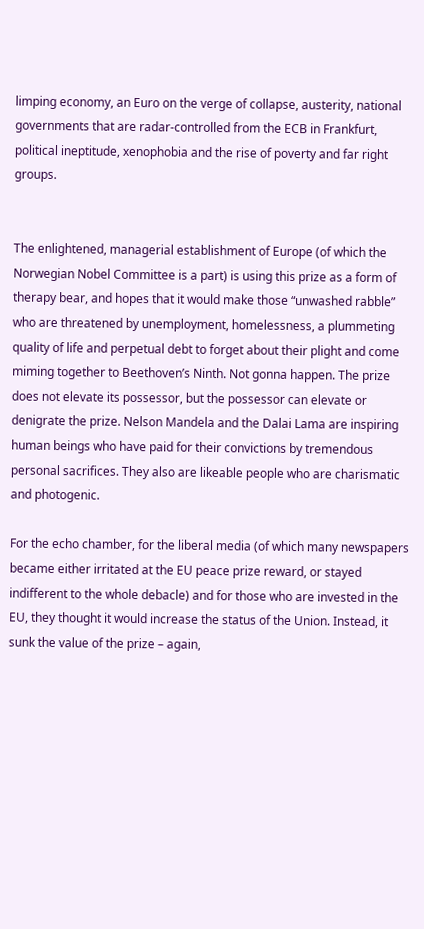limping economy, an Euro on the verge of collapse, austerity, national governments that are radar-controlled from the ECB in Frankfurt, political ineptitude, xenophobia and the rise of poverty and far right groups.


The enlightened, managerial establishment of Europe (of which the Norwegian Nobel Committee is a part) is using this prize as a form of therapy bear, and hopes that it would make those “unwashed rabble” who are threatened by unemployment, homelessness, a plummeting quality of life and perpetual debt to forget about their plight and come miming together to Beethoven’s Ninth. Not gonna happen. The prize does not elevate its possessor, but the possessor can elevate or denigrate the prize. Nelson Mandela and the Dalai Lama are inspiring human beings who have paid for their convictions by tremendous personal sacrifices. They also are likeable people who are charismatic and photogenic.

For the echo chamber, for the liberal media (of which many newspapers became either irritated at the EU peace prize reward, or stayed indifferent to the whole debacle) and for those who are invested in the EU, they thought it would increase the status of the Union. Instead, it sunk the value of the prize – again,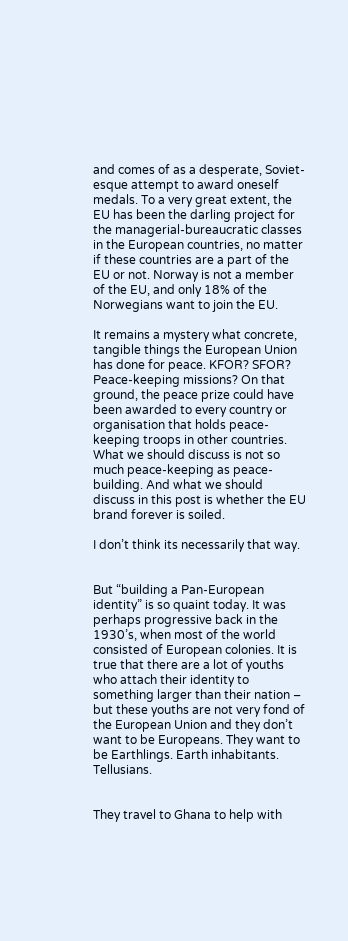and comes of as a desperate, Soviet-esque attempt to award oneself medals. To a very great extent, the EU has been the darling project for the managerial-bureaucratic classes in the European countries, no matter if these countries are a part of the EU or not. Norway is not a member of the EU, and only 18% of the Norwegians want to join the EU.

It remains a mystery what concrete, tangible things the European Union has done for peace. KFOR? SFOR? Peace-keeping missions? On that ground, the peace prize could have been awarded to every country or organisation that holds peace-keeping troops in other countries. What we should discuss is not so much peace-keeping as peace-building. And what we should discuss in this post is whether the EU brand forever is soiled.

I don’t think its necessarily that way.


But “building a Pan-European identity” is so quaint today. It was perhaps progressive back in the 1930’s, when most of the world consisted of European colonies. It is true that there are a lot of youths who attach their identity to  something larger than their nation – but these youths are not very fond of the European Union and they don’t want to be Europeans. They want to be Earthlings. Earth inhabitants. Tellusians.


They travel to Ghana to help with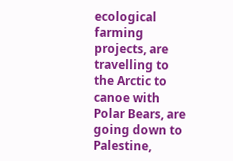ecological farming projects, are travelling to the Arctic to canoe with Polar Bears, are going down to Palestine,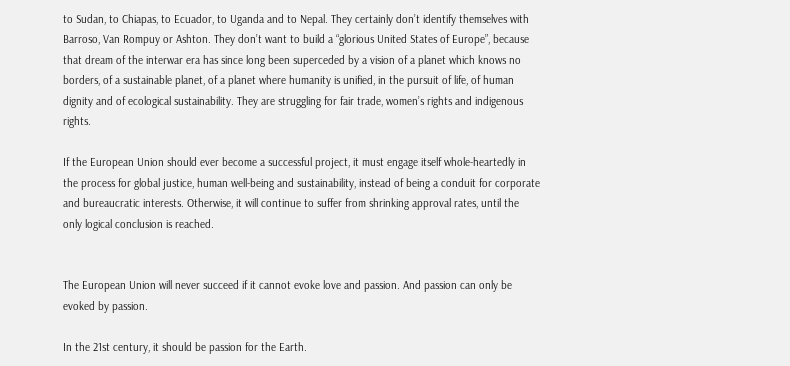to Sudan, to Chiapas, to Ecuador, to Uganda and to Nepal. They certainly don’t identify themselves with Barroso, Van Rompuy or Ashton. They don’t want to build a “glorious United States of Europe”, because that dream of the interwar era has since long been superceded by a vision of a planet which knows no borders, of a sustainable planet, of a planet where humanity is unified, in the pursuit of life, of human dignity and of ecological sustainability. They are struggling for fair trade, women’s rights and indigenous rights.

If the European Union should ever become a successful project, it must engage itself whole-heartedly in the process for global justice, human well-being and sustainability, instead of being a conduit for corporate and bureaucratic interests. Otherwise, it will continue to suffer from shrinking approval rates, until the only logical conclusion is reached.


The European Union will never succeed if it cannot evoke love and passion. And passion can only be evoked by passion.

In the 21st century, it should be passion for the Earth.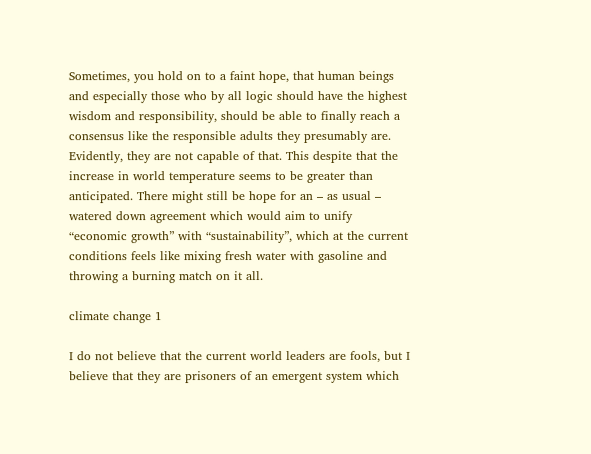Sometimes, you hold on to a faint hope, that human beings and especially those who by all logic should have the highest wisdom and responsibility, should be able to finally reach a consensus like the responsible adults they presumably are. Evidently, they are not capable of that. This despite that the increase in world temperature seems to be greater than anticipated. There might still be hope for an – as usual – watered down agreement which would aim to unify “economic growth” with “sustainability”, which at the current conditions feels like mixing fresh water with gasoline and throwing a burning match on it all.

climate change 1

I do not believe that the current world leaders are fools, but I believe that they are prisoners of an emergent system which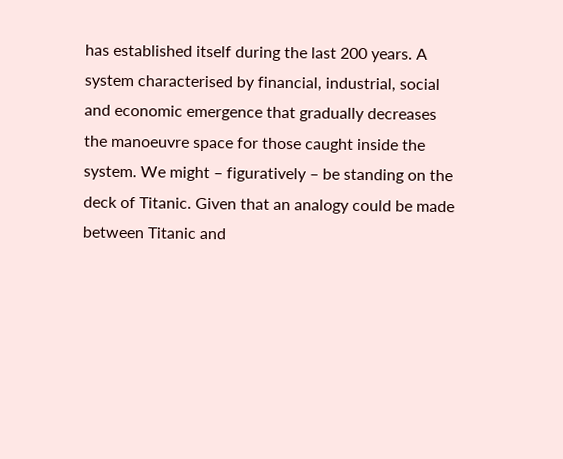has established itself during the last 200 years. A system characterised by financial, industrial, social and economic emergence that gradually decreases the manoeuvre space for those caught inside the system. We might – figuratively – be standing on the deck of Titanic. Given that an analogy could be made between Titanic and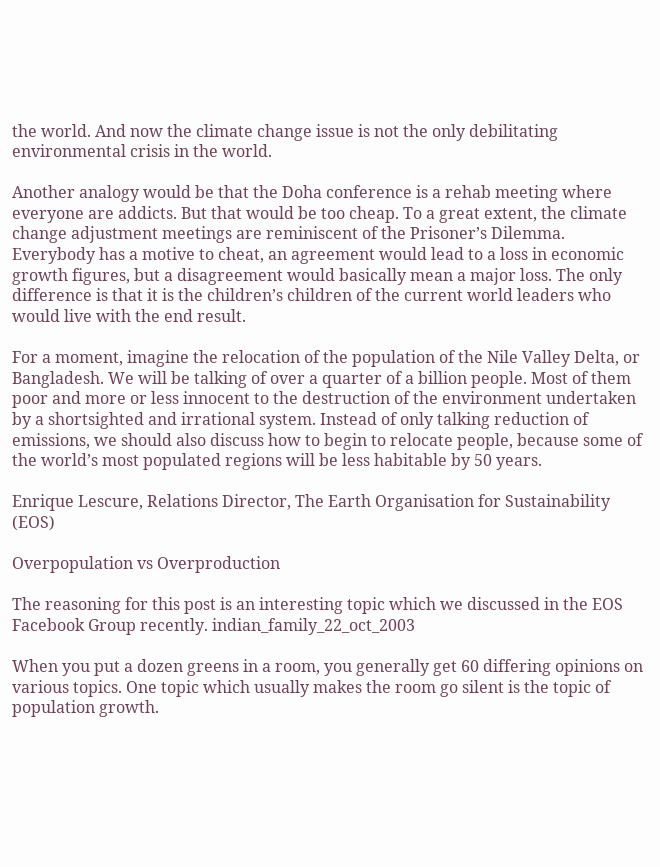the world. And now the climate change issue is not the only debilitating environmental crisis in the world.

Another analogy would be that the Doha conference is a rehab meeting where everyone are addicts. But that would be too cheap. To a great extent, the climate change adjustment meetings are reminiscent of the Prisoner’s Dilemma. Everybody has a motive to cheat, an agreement would lead to a loss in economic growth figures, but a disagreement would basically mean a major loss. The only difference is that it is the children’s children of the current world leaders who would live with the end result.

For a moment, imagine the relocation of the population of the Nile Valley Delta, or Bangladesh. We will be talking of over a quarter of a billion people. Most of them poor and more or less innocent to the destruction of the environment undertaken by a shortsighted and irrational system. Instead of only talking reduction of emissions, we should also discuss how to begin to relocate people, because some of the world’s most populated regions will be less habitable by 50 years.

Enrique Lescure, Relations Director, The Earth Organisation for Sustainability (EOS)

Overpopulation vs Overproduction

The reasoning for this post is an interesting topic which we discussed in the EOS Facebook Group recently. indian_family_22_oct_2003

When you put a dozen greens in a room, you generally get 60 differing opinions on various topics. One topic which usually makes the room go silent is the topic of population growth.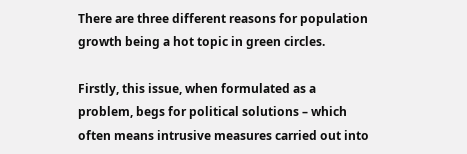There are three different reasons for population growth being a hot topic in green circles.

Firstly, this issue, when formulated as a problem, begs for political solutions – which often means intrusive measures carried out into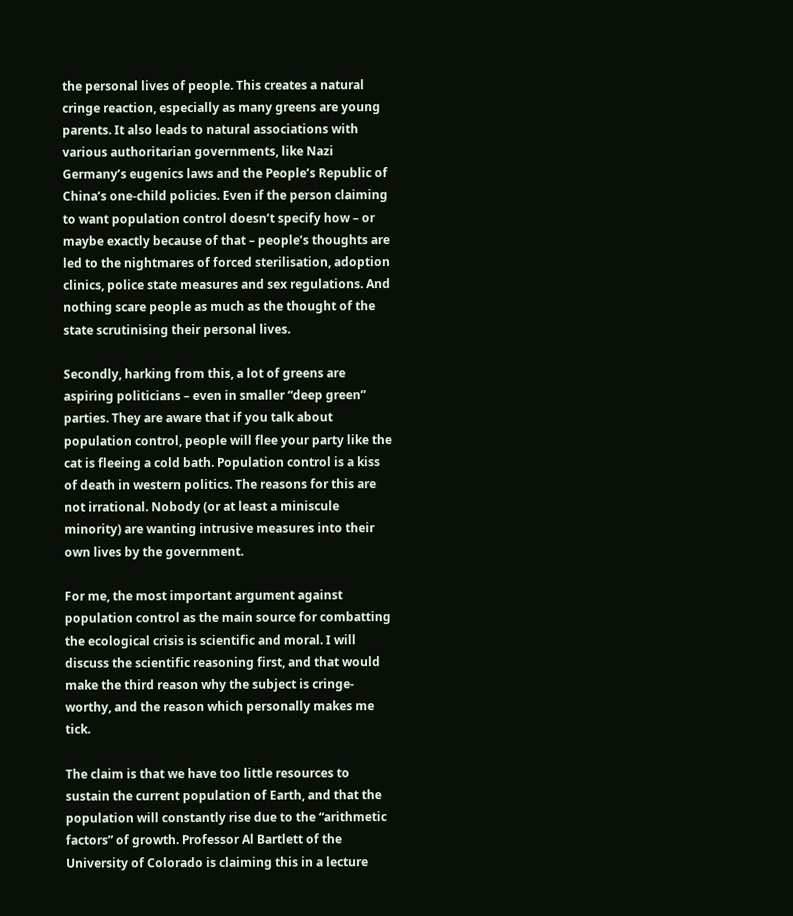the personal lives of people. This creates a natural cringe reaction, especially as many greens are young parents. It also leads to natural associations with various authoritarian governments, like Nazi Germany’s eugenics laws and the People’s Republic of China’s one-child policies. Even if the person claiming to want population control doesn’t specify how – or maybe exactly because of that – people’s thoughts are led to the nightmares of forced sterilisation, adoption clinics, police state measures and sex regulations. And nothing scare people as much as the thought of the state scrutinising their personal lives.

Secondly, harking from this, a lot of greens are aspiring politicians – even in smaller “deep green” parties. They are aware that if you talk about population control, people will flee your party like the cat is fleeing a cold bath. Population control is a kiss of death in western politics. The reasons for this are not irrational. Nobody (or at least a miniscule minority) are wanting intrusive measures into their own lives by the government.

For me, the most important argument against population control as the main source for combatting the ecological crisis is scientific and moral. I will discuss the scientific reasoning first, and that would make the third reason why the subject is cringe-worthy, and the reason which personally makes me tick.

The claim is that we have too little resources to sustain the current population of Earth, and that the population will constantly rise due to the “arithmetic factors” of growth. Professor Al Bartlett of the University of Colorado is claiming this in a lecture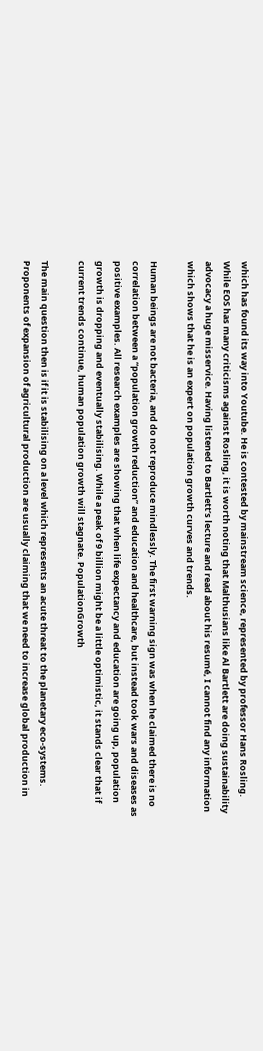which has found its way into Youtube. He is contested by mainstream science, represented by professor Hans Rosling. While EOS has many criticisms against Rosling, it is worth noting that Malthusians like Al Bartlett are doing sustainability advocacy a huge misservice. Having listened to Bartlett’s lecture and read about his resumé, I cannot find any information which shows that he is an expert on population growth curves and trends.

Human beings are not bacteria, and do not reproduce mindlessly. The first warning sign was when he claimed there is no correlation between a “population growth reduction” and education and healthcare, but instead took wars and diseases as positive examples. All research examples are showing that when life expectancy and education are going up, population growth is dropping and eventually stabilising. While a peak of 9 billion might be a little optimistic, it stands clear that if current trends continue, human population growth will stagnate. PopulationGrowth

The main question then is if it is stabilising on a level which represents an acute threat to the planetary eco-systems. Proponents of expansion of agricultural production are usually claiming that we need to increase global production in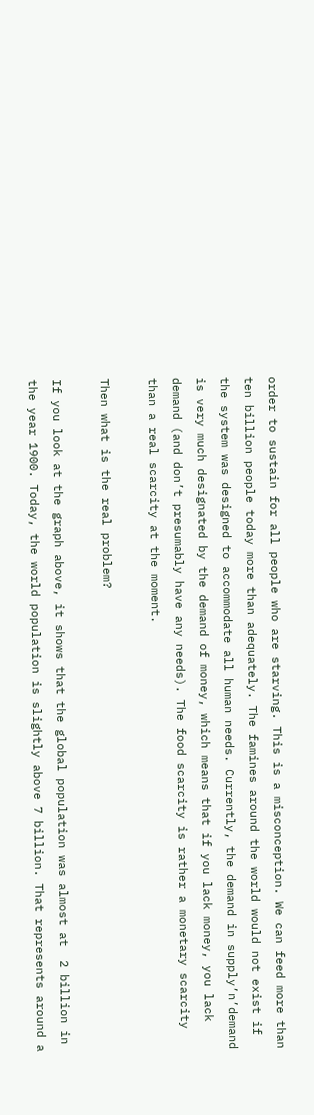order to sustain for all people who are starving. This is a misconception. We can feed more than ten billion people today more than adequately. The famines around the world would not exist if the system was designed to accommodate all human needs. Currently, the demand in supply’n’demand is very much designated by the demand of money, which means that if you lack money, you lack demand (and don’t presumably have any needs). The food scarcity is rather a monetary scarcity than a real scarcity at the moment.

Then what is the real problem?

If you look at the graph above, it shows that the global population was almost at  2 billion in the year 1900. Today, the world population is slightly above 7 billion. That represents around a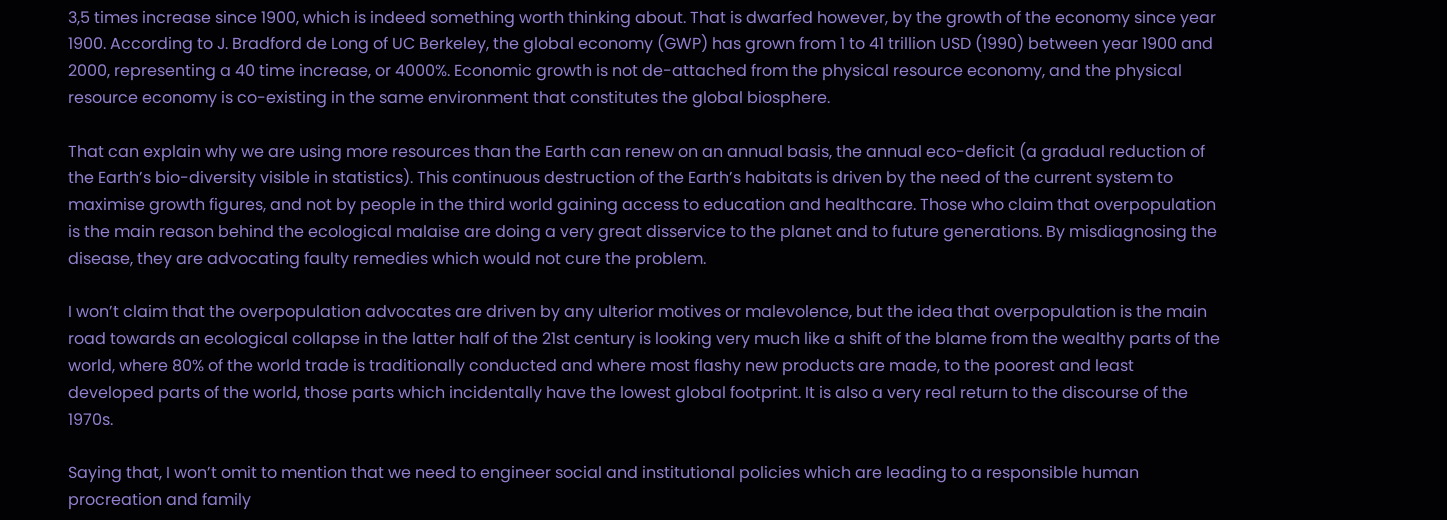3,5 times increase since 1900, which is indeed something worth thinking about. That is dwarfed however, by the growth of the economy since year 1900. According to J. Bradford de Long of UC Berkeley, the global economy (GWP) has grown from 1 to 41 trillion USD (1990) between year 1900 and 2000, representing a 40 time increase, or 4000%. Economic growth is not de-attached from the physical resource economy, and the physical resource economy is co-existing in the same environment that constitutes the global biosphere.

That can explain why we are using more resources than the Earth can renew on an annual basis, the annual eco-deficit (a gradual reduction of the Earth’s bio-diversity visible in statistics). This continuous destruction of the Earth’s habitats is driven by the need of the current system to maximise growth figures, and not by people in the third world gaining access to education and healthcare. Those who claim that overpopulation is the main reason behind the ecological malaise are doing a very great disservice to the planet and to future generations. By misdiagnosing the disease, they are advocating faulty remedies which would not cure the problem.

I won’t claim that the overpopulation advocates are driven by any ulterior motives or malevolence, but the idea that overpopulation is the main road towards an ecological collapse in the latter half of the 21st century is looking very much like a shift of the blame from the wealthy parts of the world, where 80% of the world trade is traditionally conducted and where most flashy new products are made, to the poorest and least developed parts of the world, those parts which incidentally have the lowest global footprint. It is also a very real return to the discourse of the 1970s.

Saying that, I won’t omit to mention that we need to engineer social and institutional policies which are leading to a responsible human procreation and family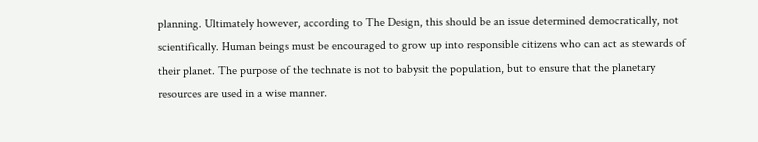planning. Ultimately however, according to The Design, this should be an issue determined democratically, not scientifically. Human beings must be encouraged to grow up into responsible citizens who can act as stewards of their planet. The purpose of the technate is not to babysit the population, but to ensure that the planetary resources are used in a wise manner.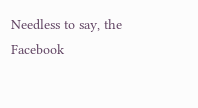Needless to say, the Facebook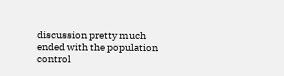discussion pretty much ended with the population control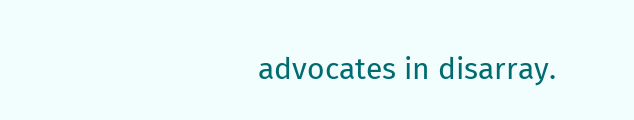advocates in disarray.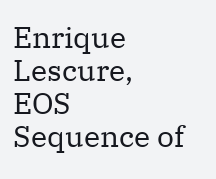Enrique Lescure, EOS Sequence of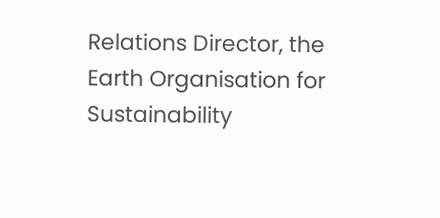Relations Director, the Earth Organisation for Sustainability